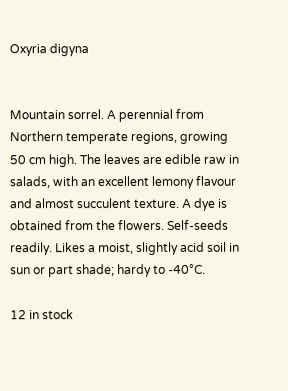Oxyria digyna


Mountain sorrel. A perennial from Northern temperate regions, growing 50 cm high. The leaves are edible raw in salads, with an excellent lemony flavour and almost succulent texture. A dye is obtained from the flowers. Self-seeds readily. Likes a moist, slightly acid soil in sun or part shade; hardy to -40°C.

12 in stock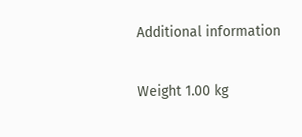Additional information

Weight 1.00 kg